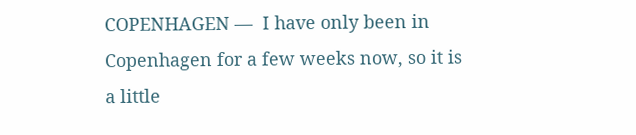COPENHAGEN —  I have only been in Copenhagen for a few weeks now, so it is a little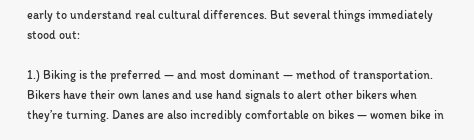early to understand real cultural differences. But several things immediately stood out:

1.) Biking is the preferred — and most dominant — method of transportation. Bikers have their own lanes and use hand signals to alert other bikers when  they’re turning. Danes are also incredibly comfortable on bikes — women bike in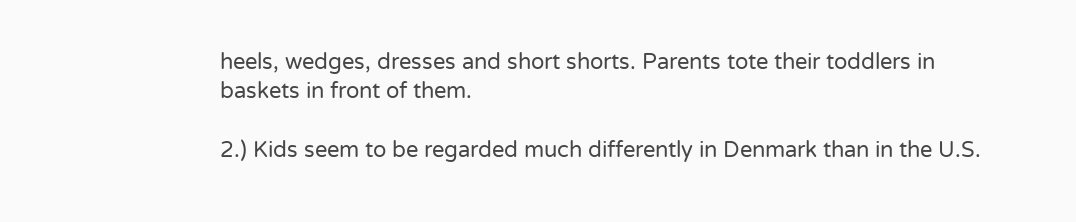heels, wedges, dresses and short shorts. Parents tote their toddlers in baskets in front of them.

2.) Kids seem to be regarded much differently in Denmark than in the U.S.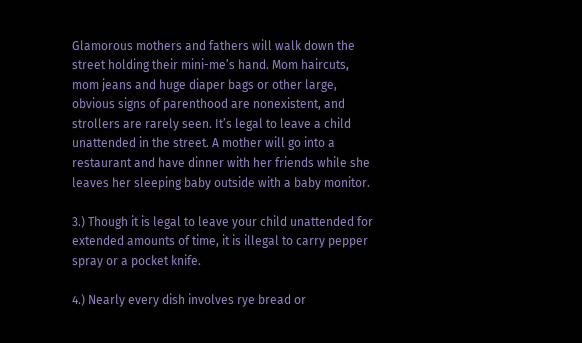Glamorous mothers and fathers will walk down the street holding their mini-me’s hand. Mom haircuts, mom jeans and huge diaper bags or other large, obvious signs of parenthood are nonexistent, and strollers are rarely seen. It’s legal to leave a child unattended in the street. A mother will go into a restaurant and have dinner with her friends while she leaves her sleeping baby outside with a baby monitor.

3.) Though it is legal to leave your child unattended for extended amounts of time, it is illegal to carry pepper spray or a pocket knife.

4.) Nearly every dish involves rye bread or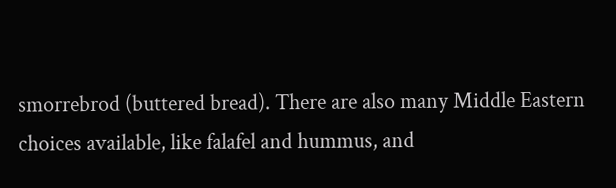smorrebrod (buttered bread). There are also many Middle Eastern choices available, like falafel and hummus, and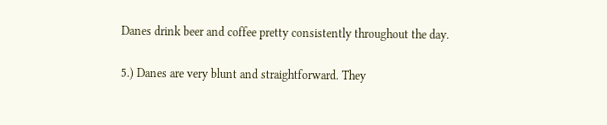Danes drink beer and coffee pretty consistently throughout the day.

5.) Danes are very blunt and straightforward. They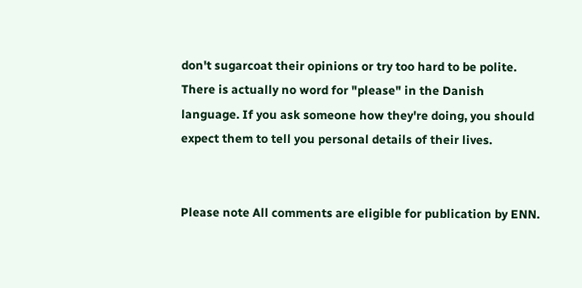don't sugarcoat their opinions or try too hard to be polite. There is actually no word for "please" in the Danish language. If you ask someone how they're doing, you should expect them to tell you personal details of their lives.


Please note All comments are eligible for publication by ENN.